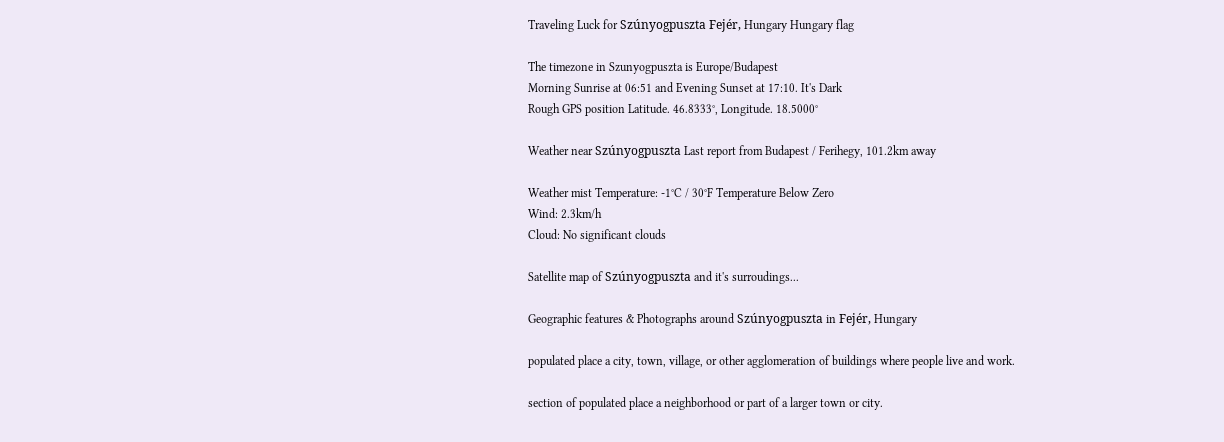Traveling Luck for Szúnyogpuszta Fejér, Hungary Hungary flag

The timezone in Szunyogpuszta is Europe/Budapest
Morning Sunrise at 06:51 and Evening Sunset at 17:10. It's Dark
Rough GPS position Latitude. 46.8333°, Longitude. 18.5000°

Weather near Szúnyogpuszta Last report from Budapest / Ferihegy, 101.2km away

Weather mist Temperature: -1°C / 30°F Temperature Below Zero
Wind: 2.3km/h
Cloud: No significant clouds

Satellite map of Szúnyogpuszta and it's surroudings...

Geographic features & Photographs around Szúnyogpuszta in Fejér, Hungary

populated place a city, town, village, or other agglomeration of buildings where people live and work.

section of populated place a neighborhood or part of a larger town or city.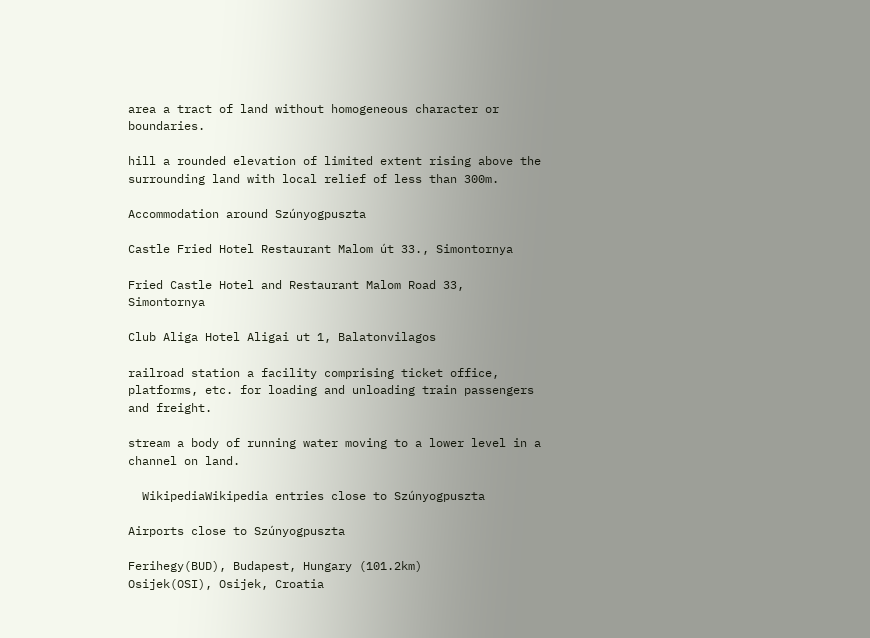area a tract of land without homogeneous character or boundaries.

hill a rounded elevation of limited extent rising above the surrounding land with local relief of less than 300m.

Accommodation around Szúnyogpuszta

Castle Fried Hotel Restaurant Malom út 33., Simontornya

Fried Castle Hotel and Restaurant Malom Road 33, Simontornya

Club Aliga Hotel Aligai ut 1, Balatonvilagos

railroad station a facility comprising ticket office, platforms, etc. for loading and unloading train passengers and freight.

stream a body of running water moving to a lower level in a channel on land.

  WikipediaWikipedia entries close to Szúnyogpuszta

Airports close to Szúnyogpuszta

Ferihegy(BUD), Budapest, Hungary (101.2km)
Osijek(OSI), Osijek, Croatia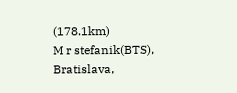(178.1km)
M r stefanik(BTS), Bratislava,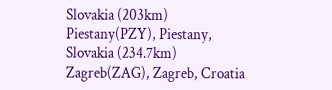Slovakia (203km)
Piestany(PZY), Piestany, Slovakia (234.7km)
Zagreb(ZAG), Zagreb, Croatia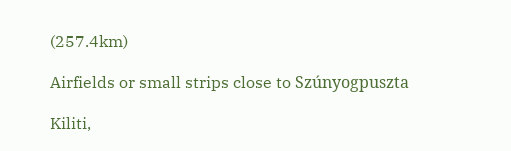(257.4km)

Airfields or small strips close to Szúnyogpuszta

Kiliti,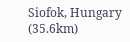Siofok, Hungary (35.6km)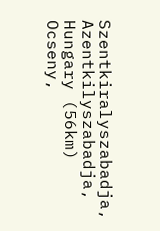Szentkiralyszabadja, Azentkilyszabadja, Hungary (56km)
Ocseny,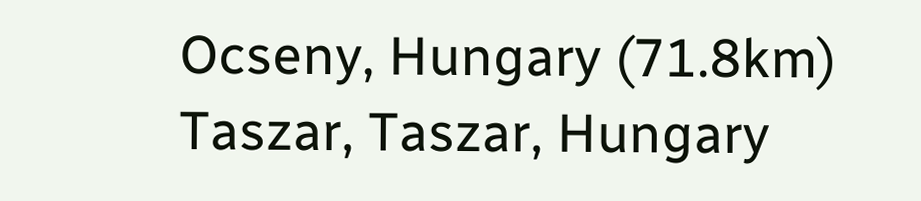Ocseny, Hungary (71.8km)
Taszar, Taszar, Hungary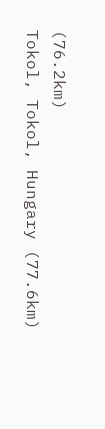(76.2km)
Tokol, Tokol, Hungary (77.6km)